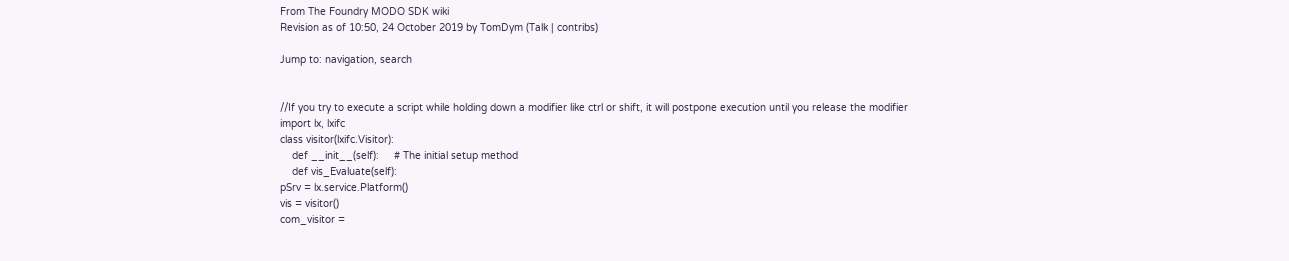From The Foundry MODO SDK wiki
Revision as of 10:50, 24 October 2019 by TomDym (Talk | contribs)

Jump to: navigation, search


//If you try to execute a script while holding down a modifier like ctrl or shift, it will postpone execution until you release the modifier
import lx, lxifc
class visitor(lxifc.Visitor):
    def __init__(self):     # The initial setup method
    def vis_Evaluate(self):
pSrv = lx.service.Platform()
vis = visitor()
com_visitor =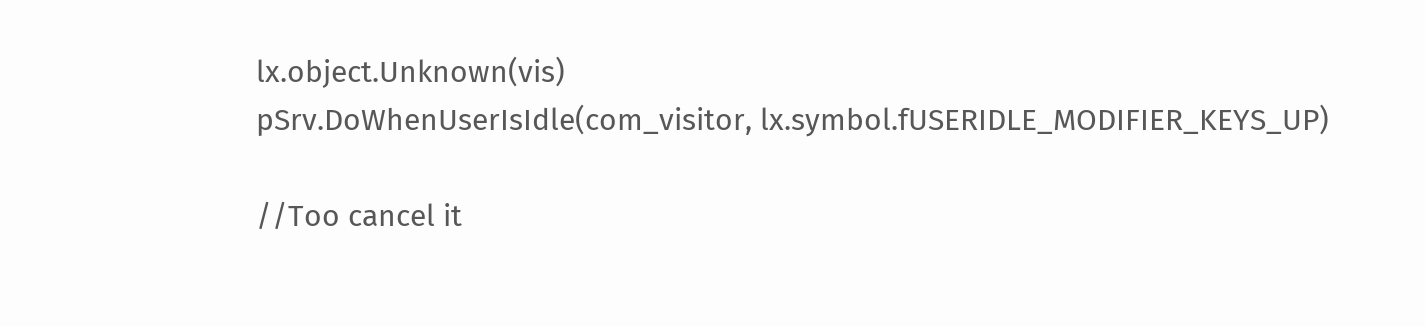lx.object.Unknown(vis)
pSrv.DoWhenUserIsIdle(com_visitor, lx.symbol.fUSERIDLE_MODIFIER_KEYS_UP)

//Too cancel it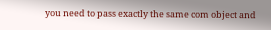you need to pass exactly the same com object and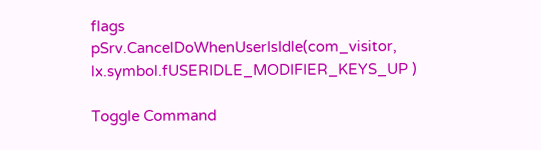flags
pSrv.CancelDoWhenUserIsIdle(com_visitor, lx.symbol.fUSERIDLE_MODIFIER_KEYS_UP )

Toggle Command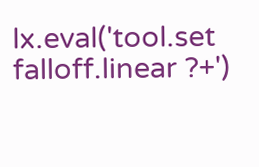lx.eval('tool.set falloff.linear ?+')